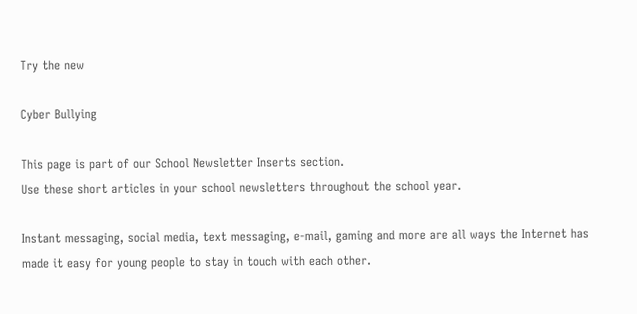Try the new

Cyber Bullying

This page is part of our School Newsletter Inserts section.
Use these short articles in your school newsletters throughout the school year.

Instant messaging, social media, text messaging, e-mail, gaming and more are all ways the Internet has made it easy for young people to stay in touch with each other.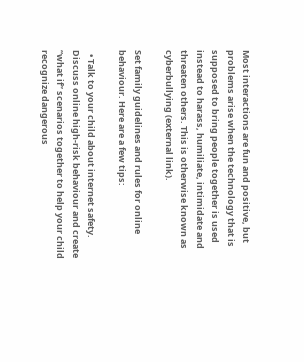Most interactions are fun and positive, but problems arise when the technology that is supposed to bring people together is used instead to harass, humiliate, intimidate and threaten others. This is otherwise known as cyberbullying (external link).

Set family guidelines and rules for online behaviour. Here are a few tips:

  • Talk to your child about internet safety. Discuss online high-risk behaviour and create “what if” scenarios together to help your child recognize dangerous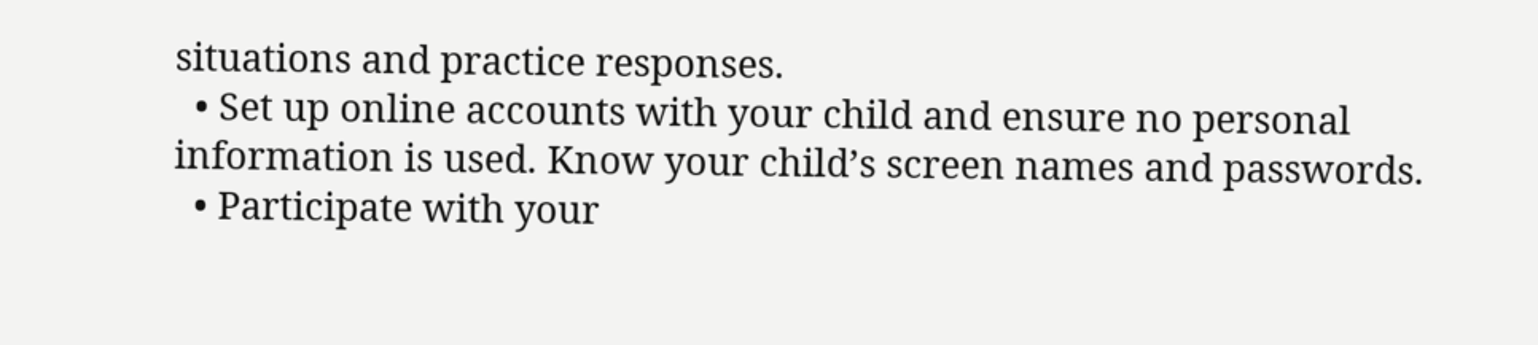situations and practice responses.
  • Set up online accounts with your child and ensure no personal information is used. Know your child’s screen names and passwords.
  • Participate with your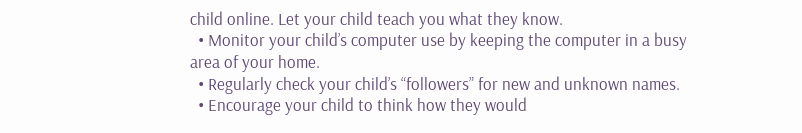child online. Let your child teach you what they know.
  • Monitor your child’s computer use by keeping the computer in a busy area of your home.
  • Regularly check your child’s “followers” for new and unknown names.
  • Encourage your child to think how they would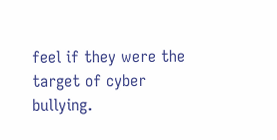feel if they were the target of cyber bullying.